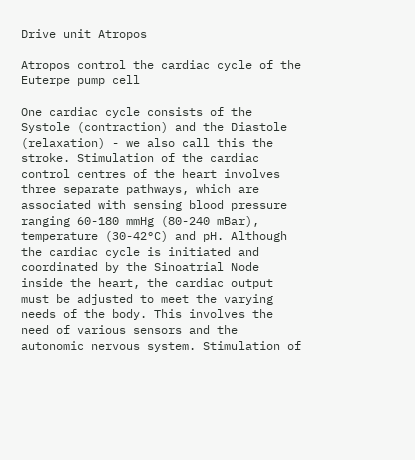Drive unit Atropos

Atropos control the cardiac cycle of the Euterpe pump cell

One cardiac cycle consists of the Systole (contraction) and the Diastole (relaxation) - we also call this the stroke. Stimulation of the cardiac control centres of the heart involves three separate pathways, which are associated with sensing blood pressure ranging 60-180 mmHg (80-240 mBar), temperature (30-42°C) and pH. Although the cardiac cycle is initiated and coordinated by the Sinoatrial Node inside the heart, the cardiac output must be adjusted to meet the varying needs of the body. This involves the need of various sensors and the autonomic nervous system. Stimulation of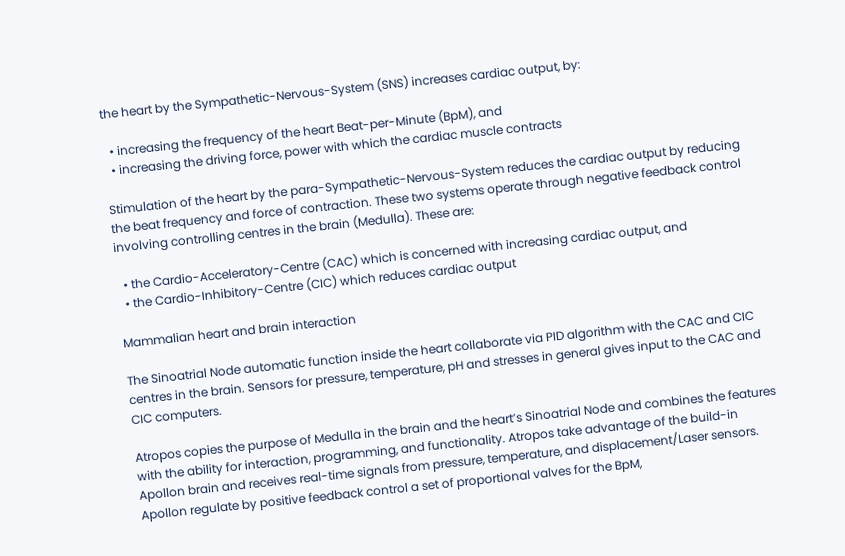the heart by the Sympathetic-Nervous-System (SNS) increases cardiac output, by:

  • increasing the frequency of the heart Beat-per-Minute (BpM), and
  • increasing the driving force, power with which the cardiac muscle contracts

Stimulation of the heart by the para-Sympathetic-Nervous-System reduces the cardiac output by reducing the beat frequency and force of contraction. These two systems operate through negative feedback control involving controlling centres in the brain (Medulla). These are:

  • the Cardio-Acceleratory-Centre (CAC) which is concerned with increasing cardiac output, and
  • the Cardio-Inhibitory-Centre (CIC) which reduces cardiac output

Mammalian heart and brain interaction

The Sinoatrial Node automatic function inside the heart collaborate via PID algorithm with the CAC and CIC centres in the brain. Sensors for pressure, temperature, pH and stresses in general gives input to the CAC and CIC computers.

Atropos copies the purpose of Medulla in the brain and the heart’s Sinoatrial Node and combines the features with the ability for interaction, programming, and functionality. Atropos take advantage of the build-in Apollon brain and receives real-time signals from pressure, temperature, and displacement/Laser sensors. Apollon regulate by positive feedback control a set of proportional valves for the BpM,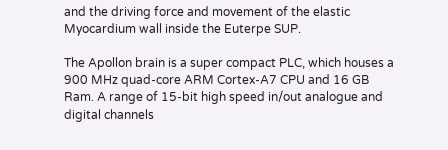and the driving force and movement of the elastic Myocardium wall inside the Euterpe SUP.

The Apollon brain is a super compact PLC, which houses a 900 MHz quad-core ARM Cortex-A7 CPU and 16 GB Ram. A range of 15-bit high speed in/out analogue and digital channels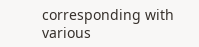corresponding with various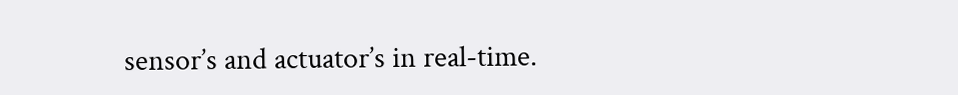sensor’s and actuator’s in real-time.